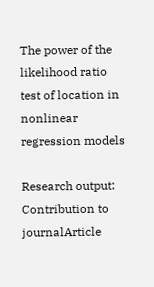The power of the likelihood ratio test of location in nonlinear regression models

Research output: Contribution to journalArticle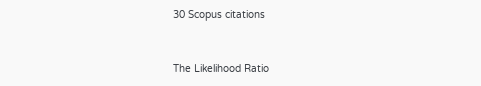30 Scopus citations


The Likelihood Ratio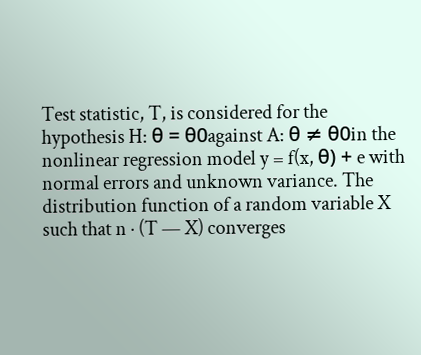Test statistic, T, is considered for the hypothesis H: θ = θ0against A: θ ≠ θ0in the nonlinear regression model y = f(x, θ) + e with normal errors and unknown variance. The distribution function of a random variable X such that n · (T — X) converges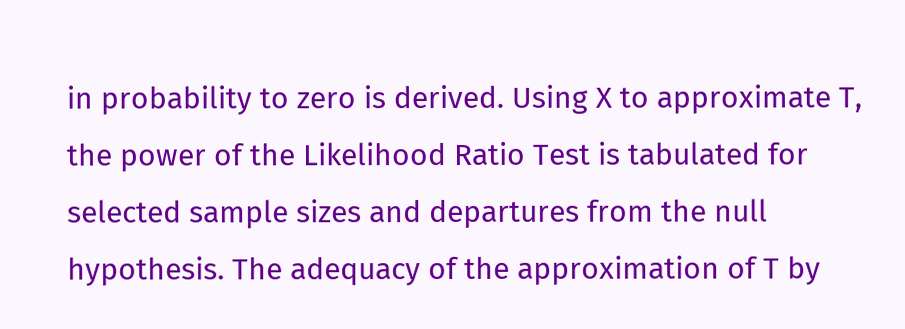in probability to zero is derived. Using X to approximate T, the power of the Likelihood Ratio Test is tabulated for selected sample sizes and departures from the null hypothesis. The adequacy of the approximation of T by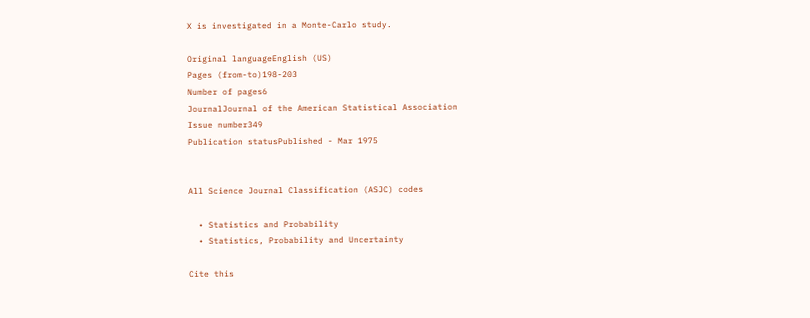X is investigated in a Monte-Carlo study.

Original languageEnglish (US)
Pages (from-to)198-203
Number of pages6
JournalJournal of the American Statistical Association
Issue number349
Publication statusPublished - Mar 1975


All Science Journal Classification (ASJC) codes

  • Statistics and Probability
  • Statistics, Probability and Uncertainty

Cite this